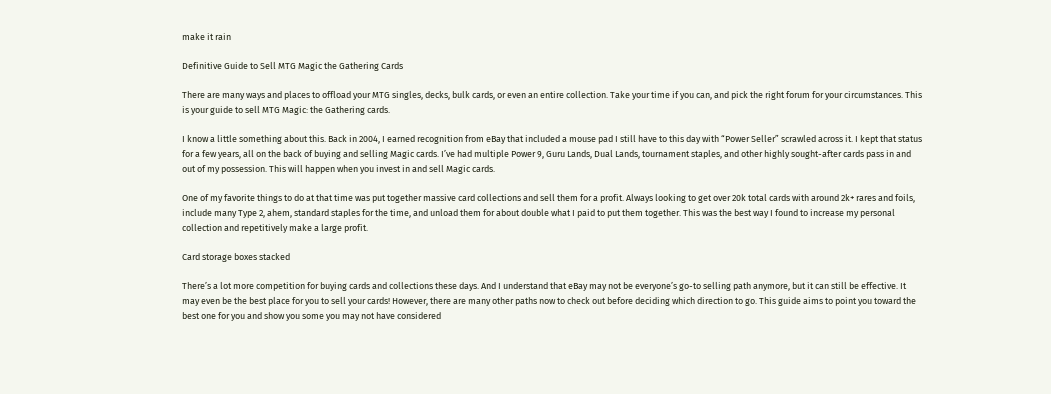make it rain

Definitive Guide to Sell MTG Magic the Gathering Cards

There are many ways and places to offload your MTG singles, decks, bulk cards, or even an entire collection. Take your time if you can, and pick the right forum for your circumstances. This is your guide to sell MTG Magic: the Gathering cards.

I know a little something about this. Back in 2004, I earned recognition from eBay that included a mouse pad I still have to this day with “Power Seller” scrawled across it. I kept that status for a few years, all on the back of buying and selling Magic cards. I’ve had multiple Power 9, Guru Lands, Dual Lands, tournament staples, and other highly sought-after cards pass in and out of my possession. This will happen when you invest in and sell Magic cards.

One of my favorite things to do at that time was put together massive card collections and sell them for a profit. Always looking to get over 20k total cards with around 2k+ rares and foils, include many Type 2, ahem, standard staples for the time, and unload them for about double what I paid to put them together. This was the best way I found to increase my personal collection and repetitively make a large profit.

Card storage boxes stacked

There’s a lot more competition for buying cards and collections these days. And I understand that eBay may not be everyone’s go-to selling path anymore, but it can still be effective. It may even be the best place for you to sell your cards! However, there are many other paths now to check out before deciding which direction to go. This guide aims to point you toward the best one for you and show you some you may not have considered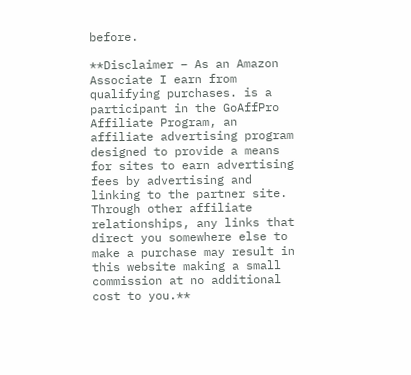before.

**Disclaimer – As an Amazon Associate I earn from qualifying purchases. is a participant in the GoAffPro Affiliate Program, an affiliate advertising program designed to provide a means for sites to earn advertising fees by advertising and linking to the partner site. Through other affiliate relationships, any links that direct you somewhere else to make a purchase may result in this website making a small commission at no additional cost to you.**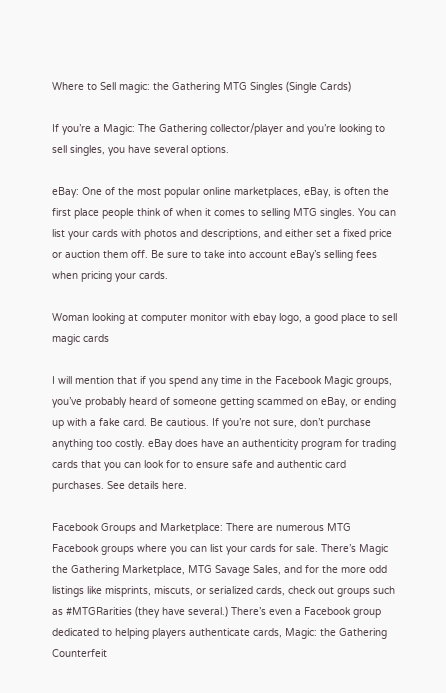Where to Sell magic: the Gathering MTG Singles (Single Cards)

If you’re a Magic: The Gathering collector/player and you’re looking to sell singles, you have several options.

eBay: One of the most popular online marketplaces, eBay, is often the first place people think of when it comes to selling MTG singles. You can list your cards with photos and descriptions, and either set a fixed price or auction them off. Be sure to take into account eBay’s selling fees when pricing your cards.

Woman looking at computer monitor with ebay logo, a good place to sell magic cards

I will mention that if you spend any time in the Facebook Magic groups, you’ve probably heard of someone getting scammed on eBay, or ending up with a fake card. Be cautious. If you’re not sure, don’t purchase anything too costly. eBay does have an authenticity program for trading cards that you can look for to ensure safe and authentic card purchases. See details here.

Facebook Groups and Marketplace: There are numerous MTG Facebook groups where you can list your cards for sale. There’s Magic the Gathering Marketplace, MTG Savage Sales, and for the more odd listings like misprints, miscuts, or serialized cards, check out groups such as #MTGRarities (they have several.) There’s even a Facebook group dedicated to helping players authenticate cards, Magic: the Gathering Counterfeit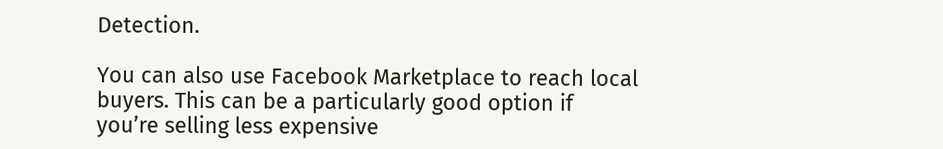Detection.

You can also use Facebook Marketplace to reach local buyers. This can be a particularly good option if you’re selling less expensive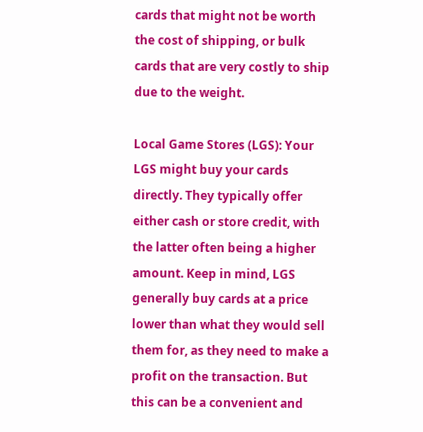cards that might not be worth the cost of shipping, or bulk cards that are very costly to ship due to the weight.

Local Game Stores (LGS): Your LGS might buy your cards directly. They typically offer either cash or store credit, with the latter often being a higher amount. Keep in mind, LGS generally buy cards at a price lower than what they would sell them for, as they need to make a profit on the transaction. But this can be a convenient and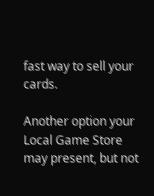fast way to sell your cards.

Another option your Local Game Store may present, but not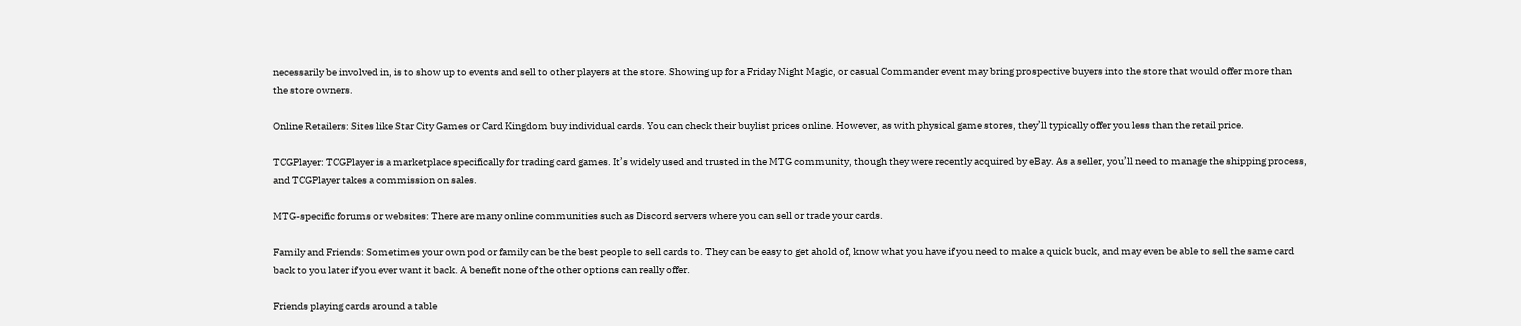necessarily be involved in, is to show up to events and sell to other players at the store. Showing up for a Friday Night Magic, or casual Commander event may bring prospective buyers into the store that would offer more than the store owners.

Online Retailers: Sites like Star City Games or Card Kingdom buy individual cards. You can check their buylist prices online. However, as with physical game stores, they’ll typically offer you less than the retail price.

TCGPlayer: TCGPlayer is a marketplace specifically for trading card games. It’s widely used and trusted in the MTG community, though they were recently acquired by eBay. As a seller, you’ll need to manage the shipping process, and TCGPlayer takes a commission on sales.

MTG-specific forums or websites: There are many online communities such as Discord servers where you can sell or trade your cards.

Family and Friends: Sometimes your own pod or family can be the best people to sell cards to. They can be easy to get ahold of, know what you have if you need to make a quick buck, and may even be able to sell the same card back to you later if you ever want it back. A benefit none of the other options can really offer.

Friends playing cards around a table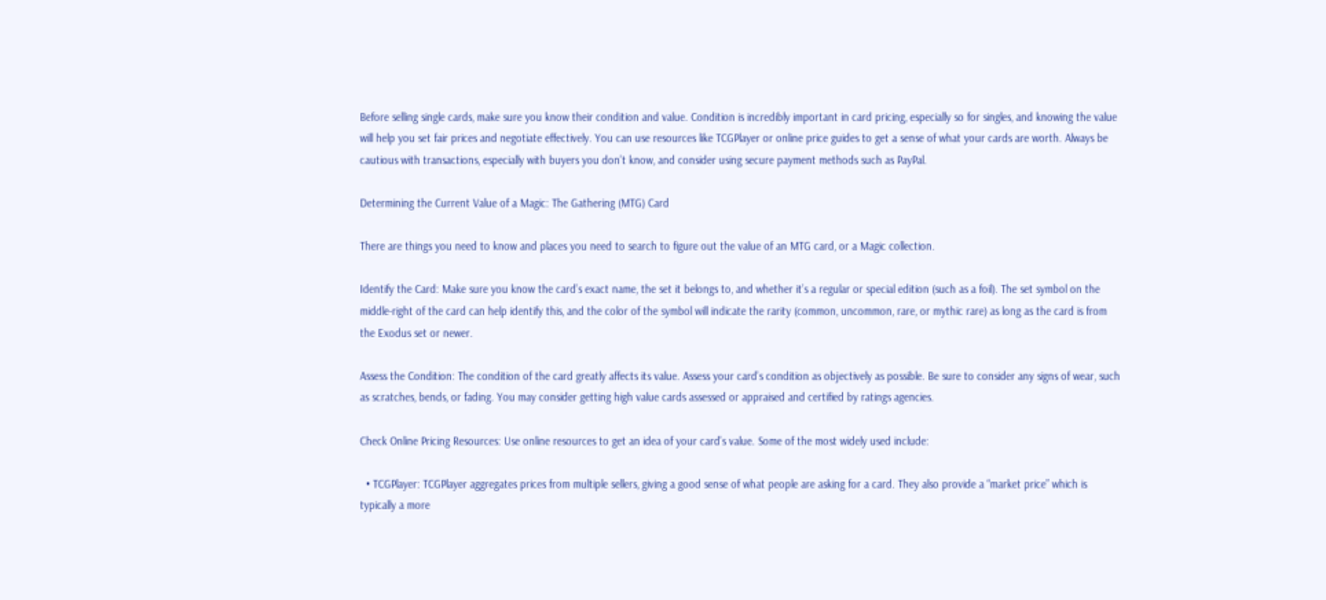Before selling single cards, make sure you know their condition and value. Condition is incredibly important in card pricing, especially so for singles, and knowing the value will help you set fair prices and negotiate effectively. You can use resources like TCGPlayer or online price guides to get a sense of what your cards are worth. Always be cautious with transactions, especially with buyers you don’t know, and consider using secure payment methods such as PayPal.

Determining the Current Value of a Magic: The Gathering (MTG) Card

There are things you need to know and places you need to search to figure out the value of an MTG card, or a Magic collection.

Identify the Card: Make sure you know the card’s exact name, the set it belongs to, and whether it’s a regular or special edition (such as a foil). The set symbol on the middle-right of the card can help identify this, and the color of the symbol will indicate the rarity (common, uncommon, rare, or mythic rare) as long as the card is from the Exodus set or newer.

Assess the Condition: The condition of the card greatly affects its value. Assess your card’s condition as objectively as possible. Be sure to consider any signs of wear, such as scratches, bends, or fading. You may consider getting high value cards assessed or appraised and certified by ratings agencies.

Check Online Pricing Resources: Use online resources to get an idea of your card’s value. Some of the most widely used include:

  • TCGPlayer: TCGPlayer aggregates prices from multiple sellers, giving a good sense of what people are asking for a card. They also provide a “market price” which is typically a more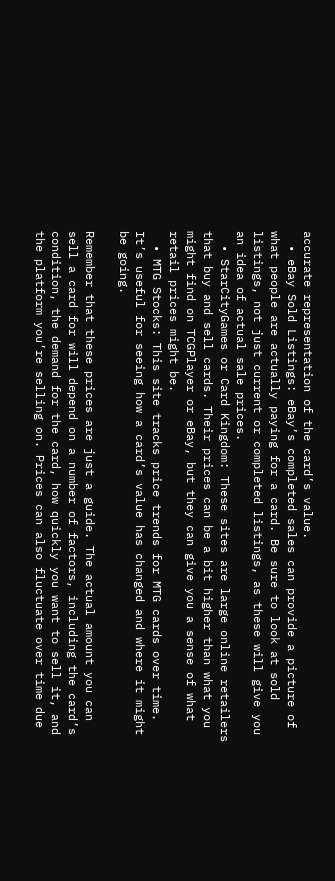accurate representation of the card’s value.
  • eBay Sold Listings: eBay’s completed sales can provide a picture of what people are actually paying for a card. Be sure to look at sold listings, not just current or completed listings, as these will give you an idea of actual sale prices.
  • StarCityGames or Card Kingdom: These sites are large online retailers that buy and sell cards. Their prices can be a bit higher than what you might find on TCGPlayer or eBay, but they can give you a sense of what retail prices might be.
  • MTG Stocks: This site tracks price trends for MTG cards over time. It’s useful for seeing how a card’s value has changed and where it might be going.

Remember that these prices are just a guide. The actual amount you can sell a card for will depend on a number of factors, including the card’s condition, the demand for the card, how quickly you want to sell it, and the platform you’re selling on. Prices can also fluctuate over time due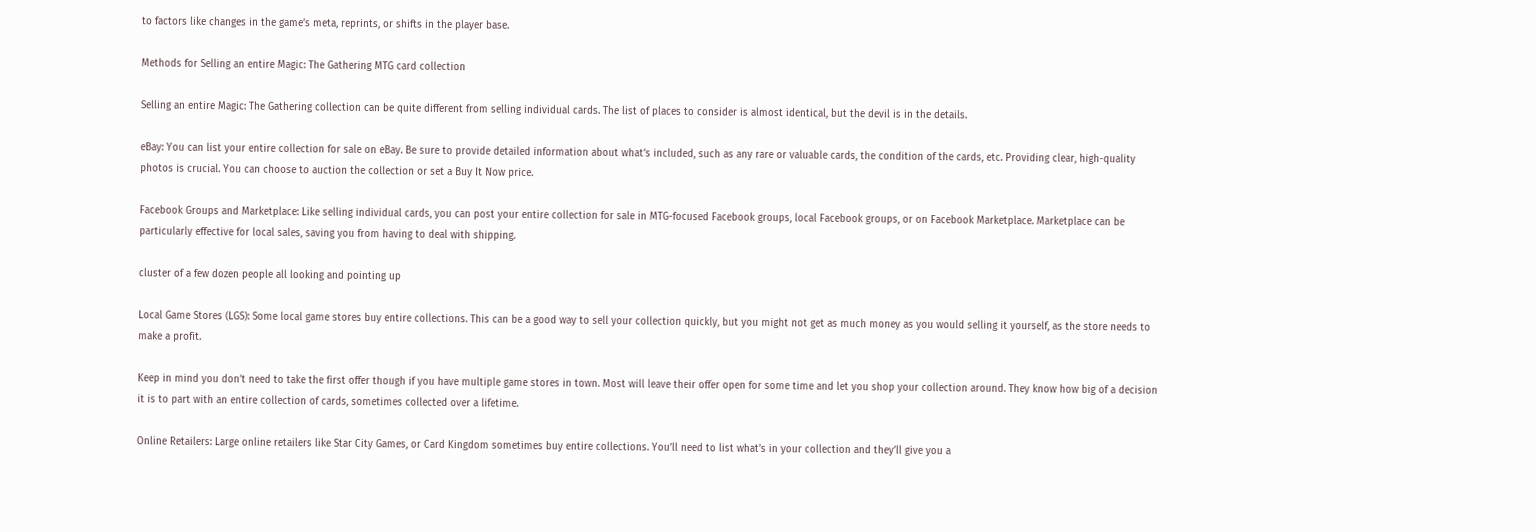to factors like changes in the game’s meta, reprints, or shifts in the player base.

Methods for Selling an entire Magic: The Gathering MTG card collection

Selling an entire Magic: The Gathering collection can be quite different from selling individual cards. The list of places to consider is almost identical, but the devil is in the details.

eBay: You can list your entire collection for sale on eBay. Be sure to provide detailed information about what’s included, such as any rare or valuable cards, the condition of the cards, etc. Providing clear, high-quality photos is crucial. You can choose to auction the collection or set a Buy It Now price.

Facebook Groups and Marketplace: Like selling individual cards, you can post your entire collection for sale in MTG-focused Facebook groups, local Facebook groups, or on Facebook Marketplace. Marketplace can be particularly effective for local sales, saving you from having to deal with shipping.

cluster of a few dozen people all looking and pointing up

Local Game Stores (LGS): Some local game stores buy entire collections. This can be a good way to sell your collection quickly, but you might not get as much money as you would selling it yourself, as the store needs to make a profit.

Keep in mind you don’t need to take the first offer though if you have multiple game stores in town. Most will leave their offer open for some time and let you shop your collection around. They know how big of a decision it is to part with an entire collection of cards, sometimes collected over a lifetime.

Online Retailers: Large online retailers like Star City Games, or Card Kingdom sometimes buy entire collections. You’ll need to list what’s in your collection and they’ll give you a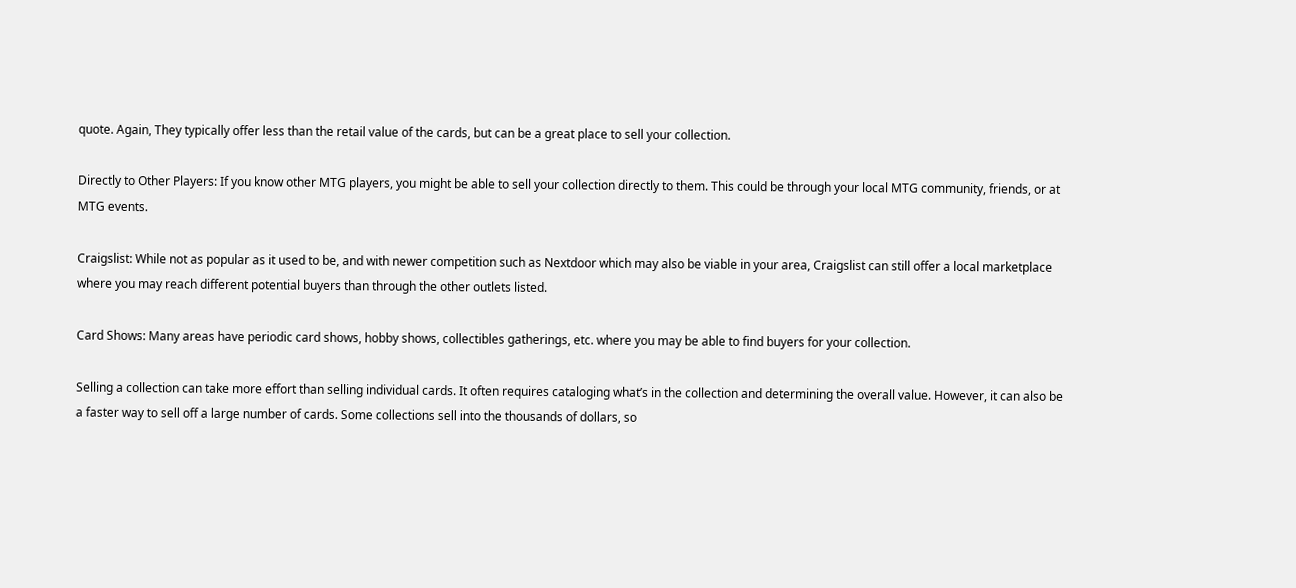quote. Again, They typically offer less than the retail value of the cards, but can be a great place to sell your collection.

Directly to Other Players: If you know other MTG players, you might be able to sell your collection directly to them. This could be through your local MTG community, friends, or at MTG events.

Craigslist: While not as popular as it used to be, and with newer competition such as Nextdoor which may also be viable in your area, Craigslist can still offer a local marketplace where you may reach different potential buyers than through the other outlets listed.

Card Shows: Many areas have periodic card shows, hobby shows, collectibles gatherings, etc. where you may be able to find buyers for your collection.

Selling a collection can take more effort than selling individual cards. It often requires cataloging what’s in the collection and determining the overall value. However, it can also be a faster way to sell off a large number of cards. Some collections sell into the thousands of dollars, so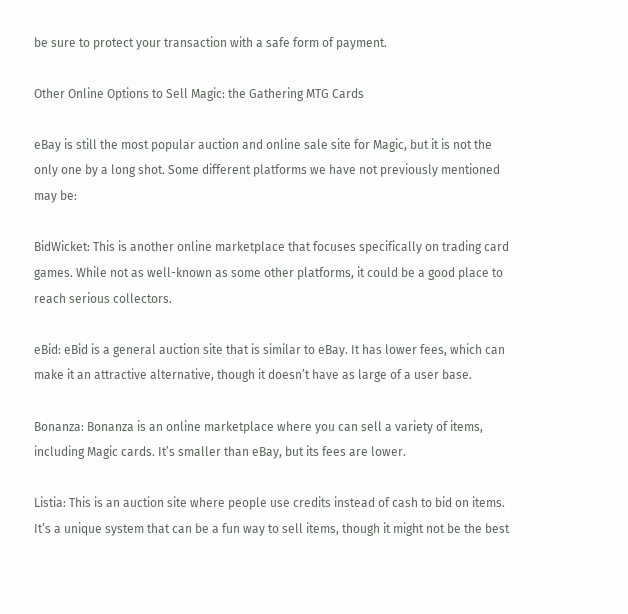be sure to protect your transaction with a safe form of payment.

Other Online Options to Sell Magic: the Gathering MTG Cards

eBay is still the most popular auction and online sale site for Magic, but it is not the only one by a long shot. Some different platforms we have not previously mentioned may be:

BidWicket: This is another online marketplace that focuses specifically on trading card games. While not as well-known as some other platforms, it could be a good place to reach serious collectors.

eBid: eBid is a general auction site that is similar to eBay. It has lower fees, which can make it an attractive alternative, though it doesn’t have as large of a user base.

Bonanza: Bonanza is an online marketplace where you can sell a variety of items, including Magic cards. It’s smaller than eBay, but its fees are lower.

Listia: This is an auction site where people use credits instead of cash to bid on items. It’s a unique system that can be a fun way to sell items, though it might not be the best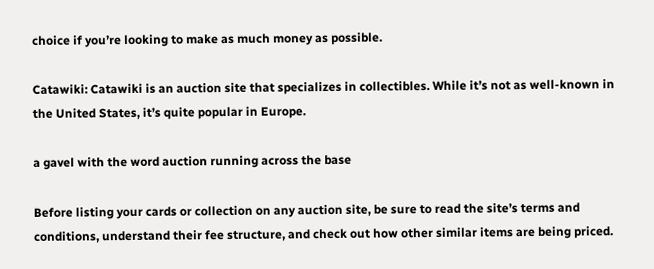choice if you’re looking to make as much money as possible.

Catawiki: Catawiki is an auction site that specializes in collectibles. While it’s not as well-known in the United States, it’s quite popular in Europe.

a gavel with the word auction running across the base

Before listing your cards or collection on any auction site, be sure to read the site’s terms and conditions, understand their fee structure, and check out how other similar items are being priced.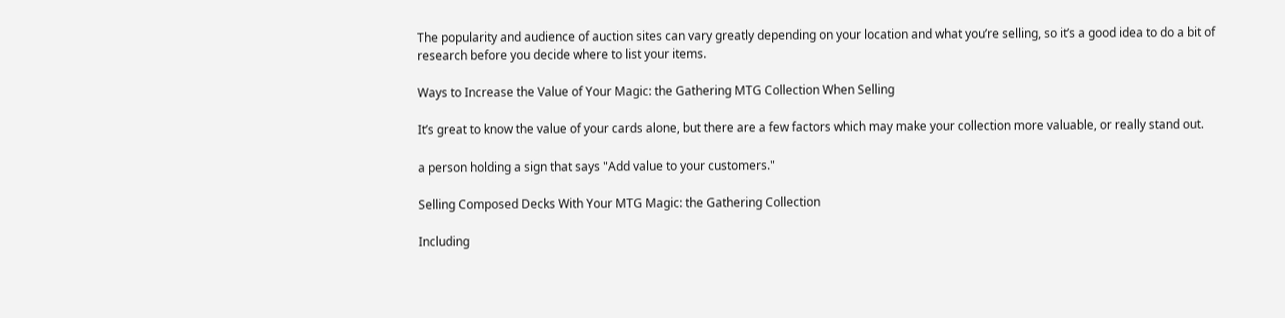The popularity and audience of auction sites can vary greatly depending on your location and what you’re selling, so it’s a good idea to do a bit of research before you decide where to list your items.

Ways to Increase the Value of Your Magic: the Gathering MTG Collection When Selling

It’s great to know the value of your cards alone, but there are a few factors which may make your collection more valuable, or really stand out.

a person holding a sign that says "Add value to your customers."

Selling Composed Decks With Your MTG Magic: the Gathering Collection

Including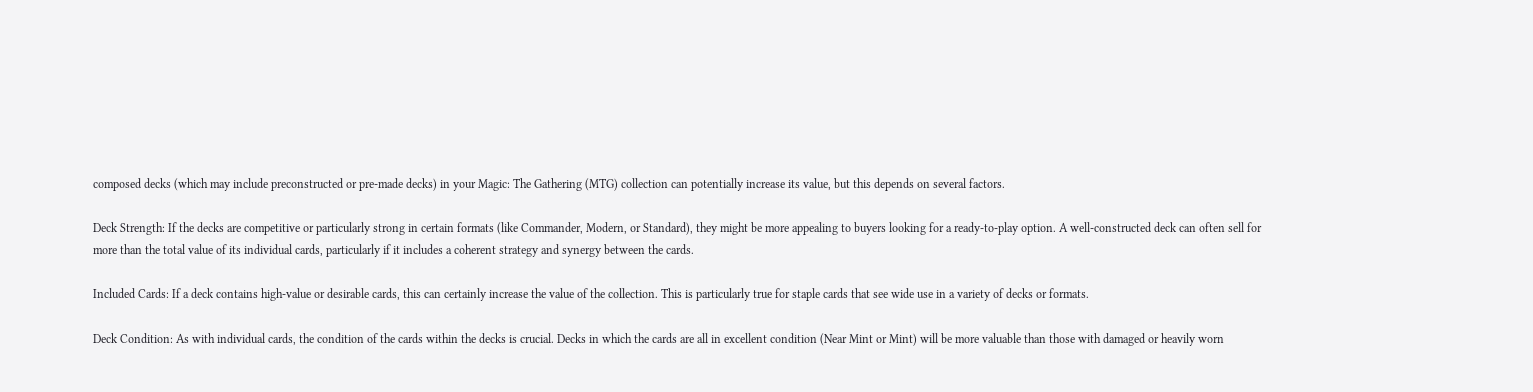composed decks (which may include preconstructed or pre-made decks) in your Magic: The Gathering (MTG) collection can potentially increase its value, but this depends on several factors.

Deck Strength: If the decks are competitive or particularly strong in certain formats (like Commander, Modern, or Standard), they might be more appealing to buyers looking for a ready-to-play option. A well-constructed deck can often sell for more than the total value of its individual cards, particularly if it includes a coherent strategy and synergy between the cards.

Included Cards: If a deck contains high-value or desirable cards, this can certainly increase the value of the collection. This is particularly true for staple cards that see wide use in a variety of decks or formats.

Deck Condition: As with individual cards, the condition of the cards within the decks is crucial. Decks in which the cards are all in excellent condition (Near Mint or Mint) will be more valuable than those with damaged or heavily worn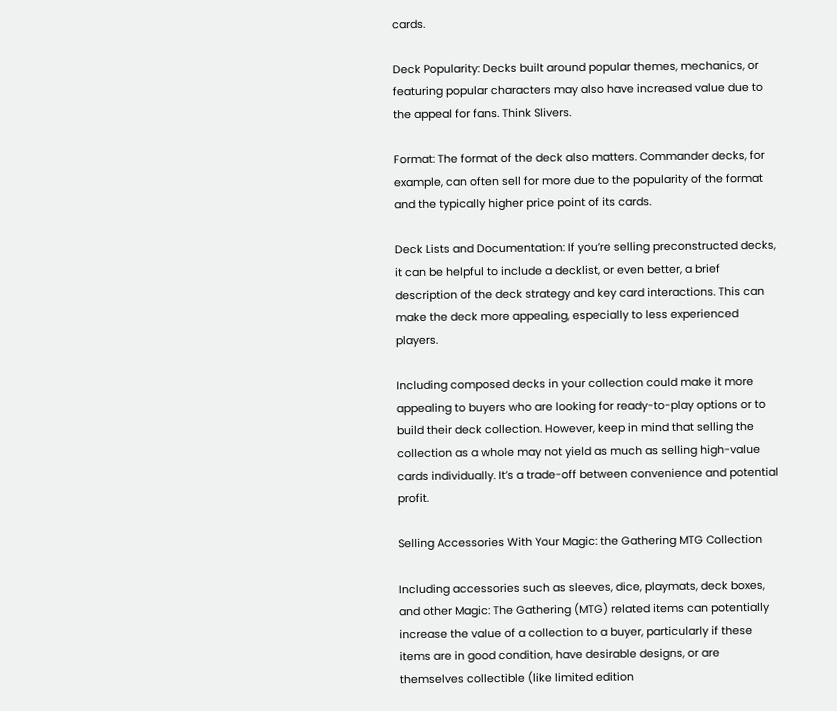cards.

Deck Popularity: Decks built around popular themes, mechanics, or featuring popular characters may also have increased value due to the appeal for fans. Think Slivers.

Format: The format of the deck also matters. Commander decks, for example, can often sell for more due to the popularity of the format and the typically higher price point of its cards.

Deck Lists and Documentation: If you’re selling preconstructed decks, it can be helpful to include a decklist, or even better, a brief description of the deck strategy and key card interactions. This can make the deck more appealing, especially to less experienced players.

Including composed decks in your collection could make it more appealing to buyers who are looking for ready-to-play options or to build their deck collection. However, keep in mind that selling the collection as a whole may not yield as much as selling high-value cards individually. It’s a trade-off between convenience and potential profit.

Selling Accessories With Your Magic: the Gathering MTG Collection

Including accessories such as sleeves, dice, playmats, deck boxes, and other Magic: The Gathering (MTG) related items can potentially increase the value of a collection to a buyer, particularly if these items are in good condition, have desirable designs, or are themselves collectible (like limited edition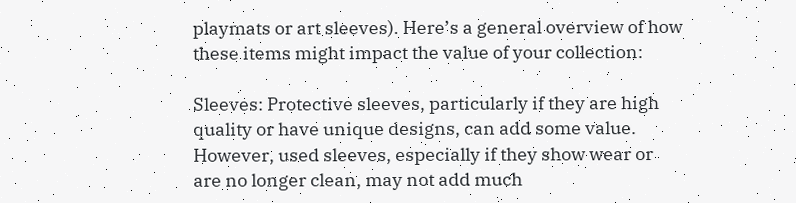playmats or art sleeves). Here’s a general overview of how these items might impact the value of your collection:

Sleeves: Protective sleeves, particularly if they are high quality or have unique designs, can add some value. However, used sleeves, especially if they show wear or are no longer clean, may not add much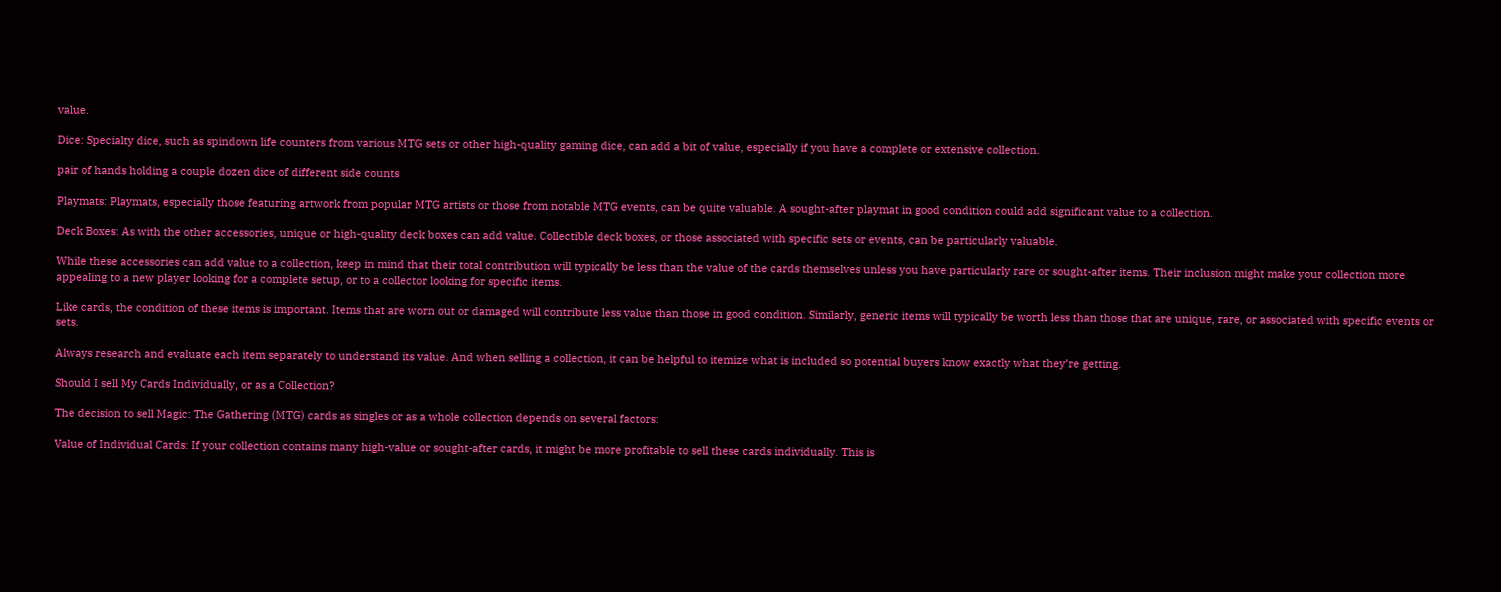value.

Dice: Specialty dice, such as spindown life counters from various MTG sets or other high-quality gaming dice, can add a bit of value, especially if you have a complete or extensive collection.

pair of hands holding a couple dozen dice of different side counts

Playmats: Playmats, especially those featuring artwork from popular MTG artists or those from notable MTG events, can be quite valuable. A sought-after playmat in good condition could add significant value to a collection.

Deck Boxes: As with the other accessories, unique or high-quality deck boxes can add value. Collectible deck boxes, or those associated with specific sets or events, can be particularly valuable.

While these accessories can add value to a collection, keep in mind that their total contribution will typically be less than the value of the cards themselves unless you have particularly rare or sought-after items. Their inclusion might make your collection more appealing to a new player looking for a complete setup, or to a collector looking for specific items.

Like cards, the condition of these items is important. Items that are worn out or damaged will contribute less value than those in good condition. Similarly, generic items will typically be worth less than those that are unique, rare, or associated with specific events or sets.

Always research and evaluate each item separately to understand its value. And when selling a collection, it can be helpful to itemize what is included so potential buyers know exactly what they’re getting.

Should I sell My Cards Individually, or as a Collection?

The decision to sell Magic: The Gathering (MTG) cards as singles or as a whole collection depends on several factors:

Value of Individual Cards: If your collection contains many high-value or sought-after cards, it might be more profitable to sell these cards individually. This is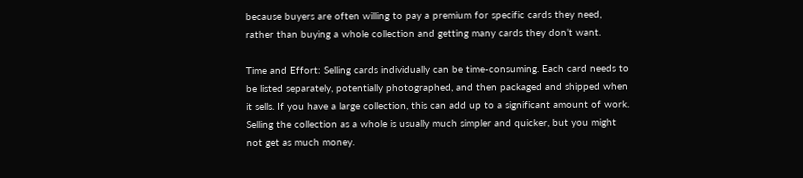because buyers are often willing to pay a premium for specific cards they need, rather than buying a whole collection and getting many cards they don’t want.

Time and Effort: Selling cards individually can be time-consuming. Each card needs to be listed separately, potentially photographed, and then packaged and shipped when it sells. If you have a large collection, this can add up to a significant amount of work. Selling the collection as a whole is usually much simpler and quicker, but you might not get as much money.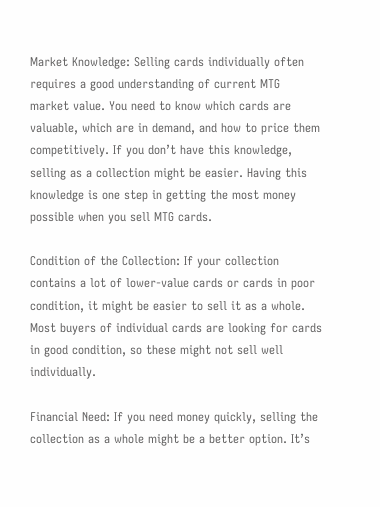Market Knowledge: Selling cards individually often requires a good understanding of current MTG market value. You need to know which cards are valuable, which are in demand, and how to price them competitively. If you don’t have this knowledge, selling as a collection might be easier. Having this knowledge is one step in getting the most money possible when you sell MTG cards.

Condition of the Collection: If your collection contains a lot of lower-value cards or cards in poor condition, it might be easier to sell it as a whole. Most buyers of individual cards are looking for cards in good condition, so these might not sell well individually.

Financial Need: If you need money quickly, selling the collection as a whole might be a better option. It’s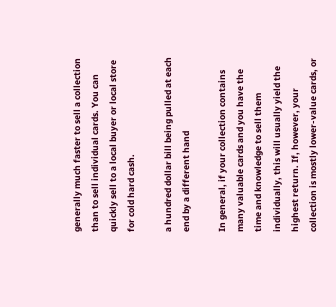generally much faster to sell a collection than to sell individual cards. You can quickly sell to a local buyer or local store for cold hard cash.

a hundred dollar bill being pulled at each end by a different hand

In general, if your collection contains many valuable cards and you have the time and knowledge to sell them individually, this will usually yield the highest return. If, however, your collection is mostly lower-value cards, or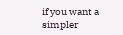if you want a simpler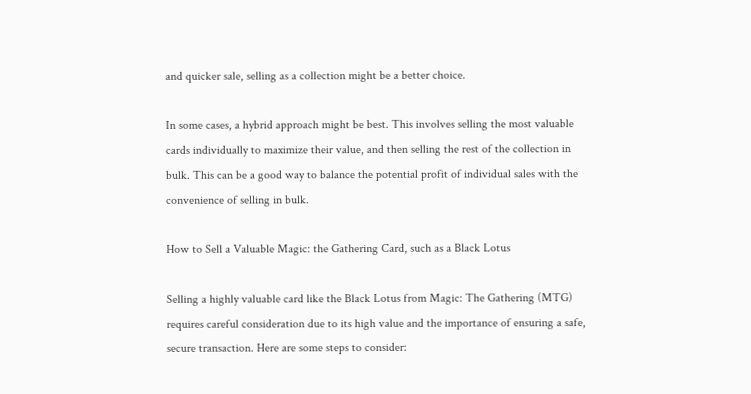and quicker sale, selling as a collection might be a better choice.

In some cases, a hybrid approach might be best. This involves selling the most valuable cards individually to maximize their value, and then selling the rest of the collection in bulk. This can be a good way to balance the potential profit of individual sales with the convenience of selling in bulk.

How to Sell a Valuable Magic: the Gathering Card, such as a Black Lotus

Selling a highly valuable card like the Black Lotus from Magic: The Gathering (MTG) requires careful consideration due to its high value and the importance of ensuring a safe, secure transaction. Here are some steps to consider: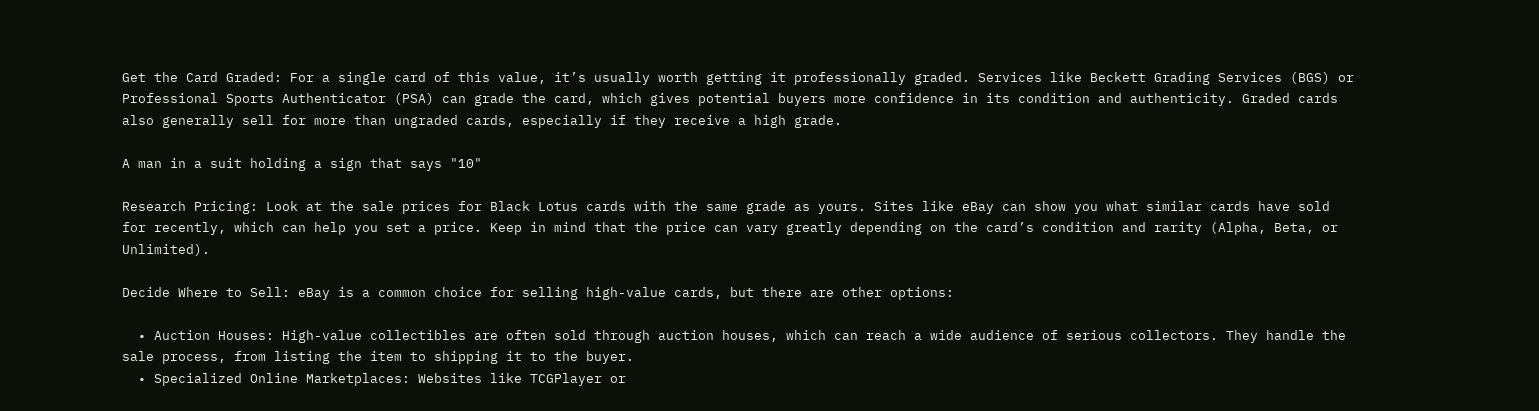Get the Card Graded: For a single card of this value, it’s usually worth getting it professionally graded. Services like Beckett Grading Services (BGS) or Professional Sports Authenticator (PSA) can grade the card, which gives potential buyers more confidence in its condition and authenticity. Graded cards also generally sell for more than ungraded cards, especially if they receive a high grade.

A man in a suit holding a sign that says "10"

Research Pricing: Look at the sale prices for Black Lotus cards with the same grade as yours. Sites like eBay can show you what similar cards have sold for recently, which can help you set a price. Keep in mind that the price can vary greatly depending on the card’s condition and rarity (Alpha, Beta, or Unlimited).

Decide Where to Sell: eBay is a common choice for selling high-value cards, but there are other options:

  • Auction Houses: High-value collectibles are often sold through auction houses, which can reach a wide audience of serious collectors. They handle the sale process, from listing the item to shipping it to the buyer.
  • Specialized Online Marketplaces: Websites like TCGPlayer or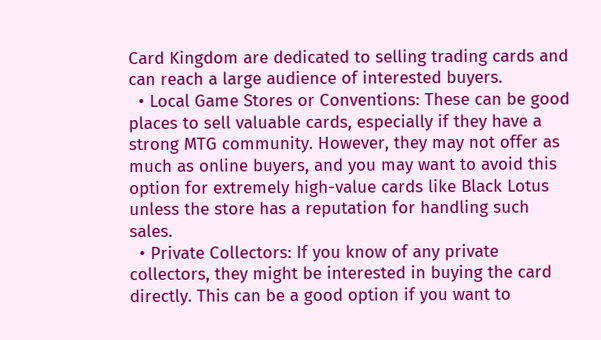Card Kingdom are dedicated to selling trading cards and can reach a large audience of interested buyers.
  • Local Game Stores or Conventions: These can be good places to sell valuable cards, especially if they have a strong MTG community. However, they may not offer as much as online buyers, and you may want to avoid this option for extremely high-value cards like Black Lotus unless the store has a reputation for handling such sales.
  • Private Collectors: If you know of any private collectors, they might be interested in buying the card directly. This can be a good option if you want to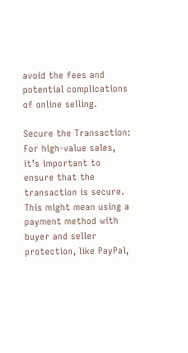avoid the fees and potential complications of online selling.

Secure the Transaction: For high-value sales, it’s important to ensure that the transaction is secure. This might mean using a payment method with buyer and seller protection, like PayPal,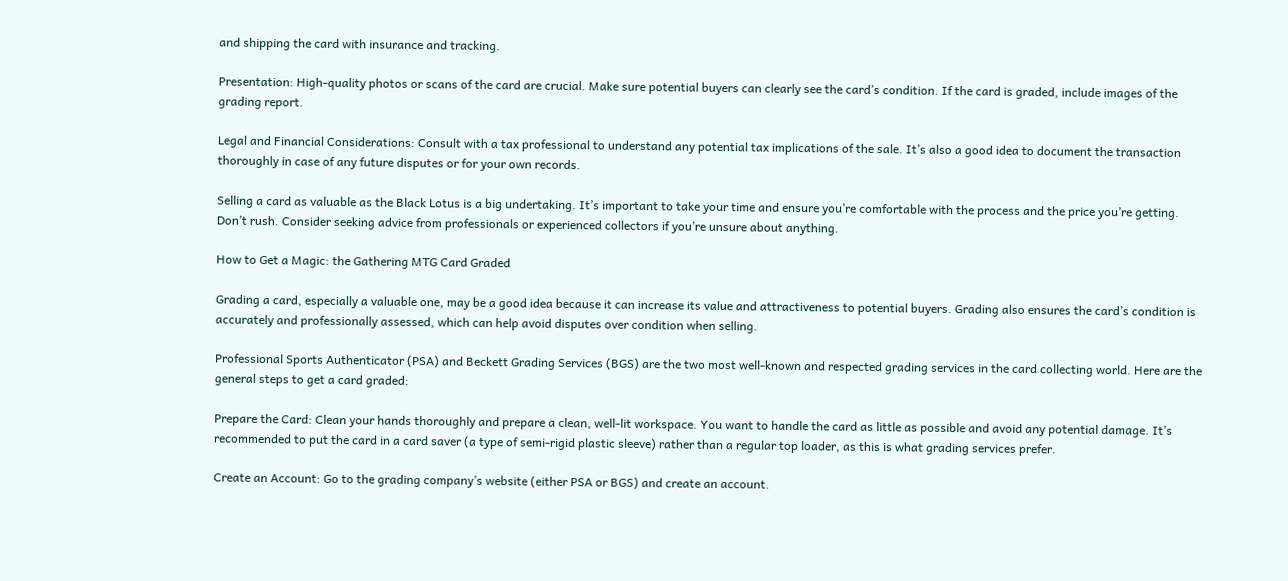and shipping the card with insurance and tracking.

Presentation: High-quality photos or scans of the card are crucial. Make sure potential buyers can clearly see the card’s condition. If the card is graded, include images of the grading report.

Legal and Financial Considerations: Consult with a tax professional to understand any potential tax implications of the sale. It’s also a good idea to document the transaction thoroughly in case of any future disputes or for your own records.

Selling a card as valuable as the Black Lotus is a big undertaking. It’s important to take your time and ensure you’re comfortable with the process and the price you’re getting. Don’t rush. Consider seeking advice from professionals or experienced collectors if you’re unsure about anything.

How to Get a Magic: the Gathering MTG Card Graded

Grading a card, especially a valuable one, may be a good idea because it can increase its value and attractiveness to potential buyers. Grading also ensures the card’s condition is accurately and professionally assessed, which can help avoid disputes over condition when selling.

Professional Sports Authenticator (PSA) and Beckett Grading Services (BGS) are the two most well-known and respected grading services in the card collecting world. Here are the general steps to get a card graded:

Prepare the Card: Clean your hands thoroughly and prepare a clean, well-lit workspace. You want to handle the card as little as possible and avoid any potential damage. It’s recommended to put the card in a card saver (a type of semi-rigid plastic sleeve) rather than a regular top loader, as this is what grading services prefer.

Create an Account: Go to the grading company’s website (either PSA or BGS) and create an account.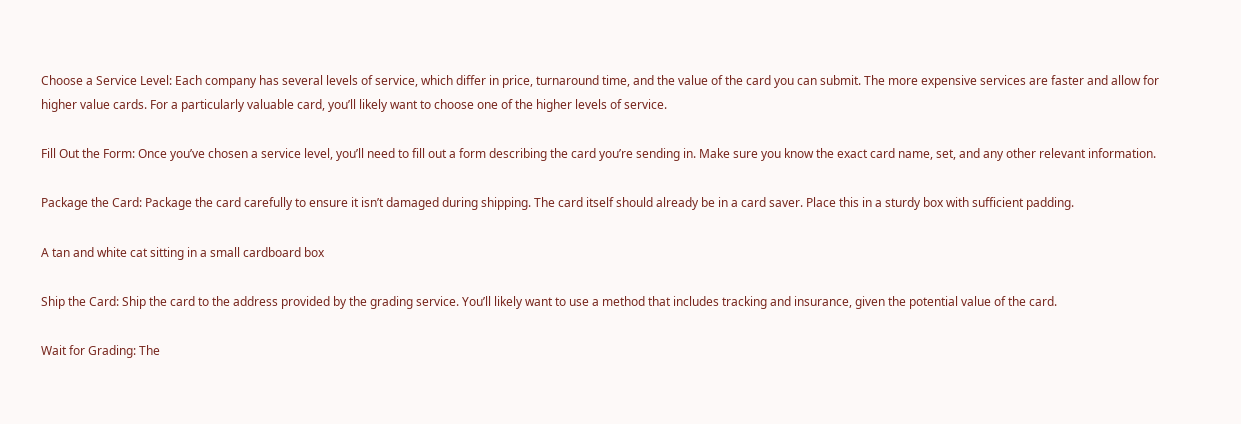Choose a Service Level: Each company has several levels of service, which differ in price, turnaround time, and the value of the card you can submit. The more expensive services are faster and allow for higher value cards. For a particularly valuable card, you’ll likely want to choose one of the higher levels of service.

Fill Out the Form: Once you’ve chosen a service level, you’ll need to fill out a form describing the card you’re sending in. Make sure you know the exact card name, set, and any other relevant information.

Package the Card: Package the card carefully to ensure it isn’t damaged during shipping. The card itself should already be in a card saver. Place this in a sturdy box with sufficient padding.

A tan and white cat sitting in a small cardboard box

Ship the Card: Ship the card to the address provided by the grading service. You’ll likely want to use a method that includes tracking and insurance, given the potential value of the card.

Wait for Grading: The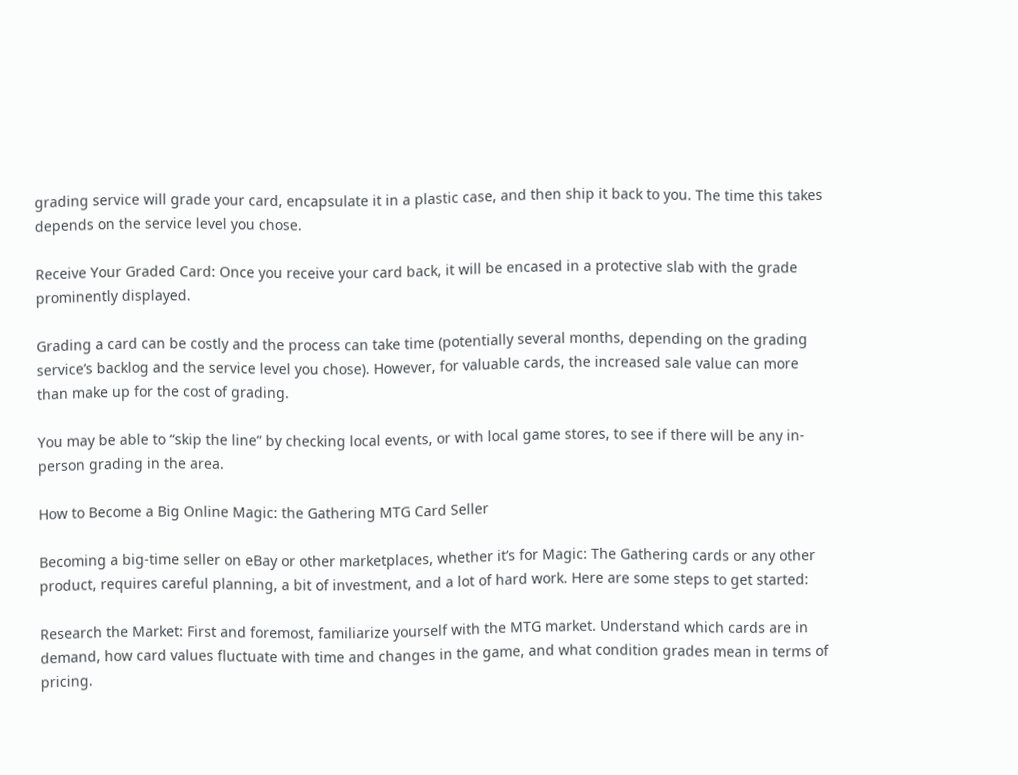grading service will grade your card, encapsulate it in a plastic case, and then ship it back to you. The time this takes depends on the service level you chose.

Receive Your Graded Card: Once you receive your card back, it will be encased in a protective slab with the grade prominently displayed.

Grading a card can be costly and the process can take time (potentially several months, depending on the grading service’s backlog and the service level you chose). However, for valuable cards, the increased sale value can more than make up for the cost of grading.

You may be able to “skip the line” by checking local events, or with local game stores, to see if there will be any in-person grading in the area.

How to Become a Big Online Magic: the Gathering MTG Card Seller

Becoming a big-time seller on eBay or other marketplaces, whether it’s for Magic: The Gathering cards or any other product, requires careful planning, a bit of investment, and a lot of hard work. Here are some steps to get started:

Research the Market: First and foremost, familiarize yourself with the MTG market. Understand which cards are in demand, how card values fluctuate with time and changes in the game, and what condition grades mean in terms of pricing.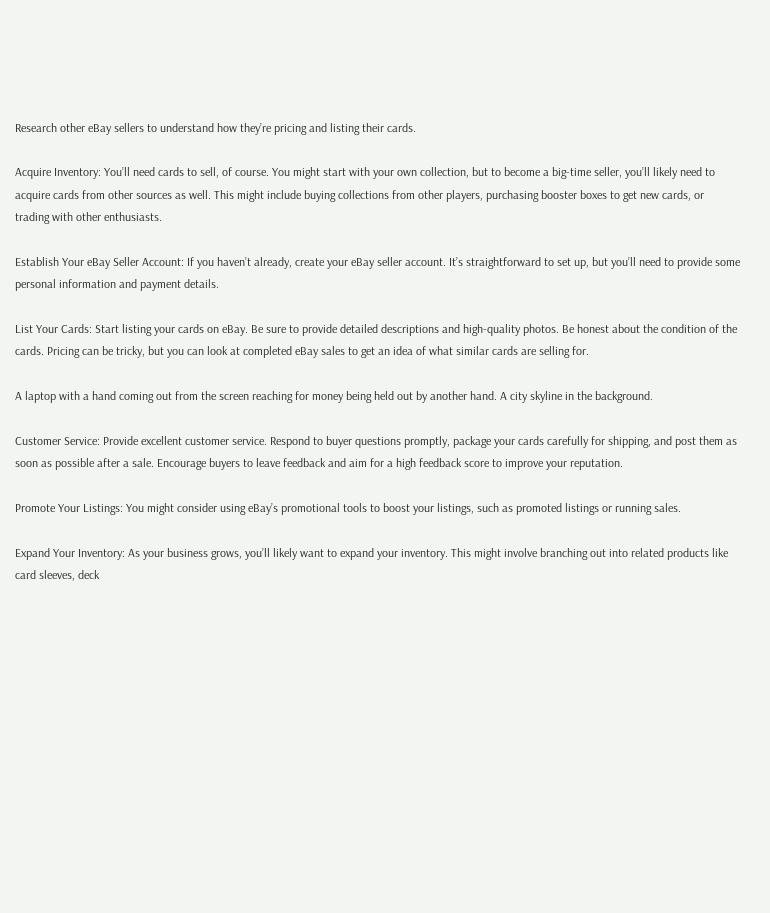Research other eBay sellers to understand how they’re pricing and listing their cards.

Acquire Inventory: You’ll need cards to sell, of course. You might start with your own collection, but to become a big-time seller, you’ll likely need to acquire cards from other sources as well. This might include buying collections from other players, purchasing booster boxes to get new cards, or trading with other enthusiasts.

Establish Your eBay Seller Account: If you haven’t already, create your eBay seller account. It’s straightforward to set up, but you’ll need to provide some personal information and payment details.

List Your Cards: Start listing your cards on eBay. Be sure to provide detailed descriptions and high-quality photos. Be honest about the condition of the cards. Pricing can be tricky, but you can look at completed eBay sales to get an idea of what similar cards are selling for.

A laptop with a hand coming out from the screen reaching for money being held out by another hand. A city skyline in the background.

Customer Service: Provide excellent customer service. Respond to buyer questions promptly, package your cards carefully for shipping, and post them as soon as possible after a sale. Encourage buyers to leave feedback and aim for a high feedback score to improve your reputation.

Promote Your Listings: You might consider using eBay’s promotional tools to boost your listings, such as promoted listings or running sales.

Expand Your Inventory: As your business grows, you’ll likely want to expand your inventory. This might involve branching out into related products like card sleeves, deck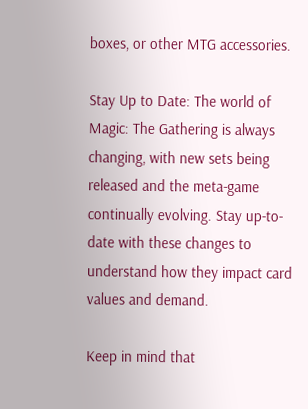boxes, or other MTG accessories.

Stay Up to Date: The world of Magic: The Gathering is always changing, with new sets being released and the meta-game continually evolving. Stay up-to-date with these changes to understand how they impact card values and demand.

Keep in mind that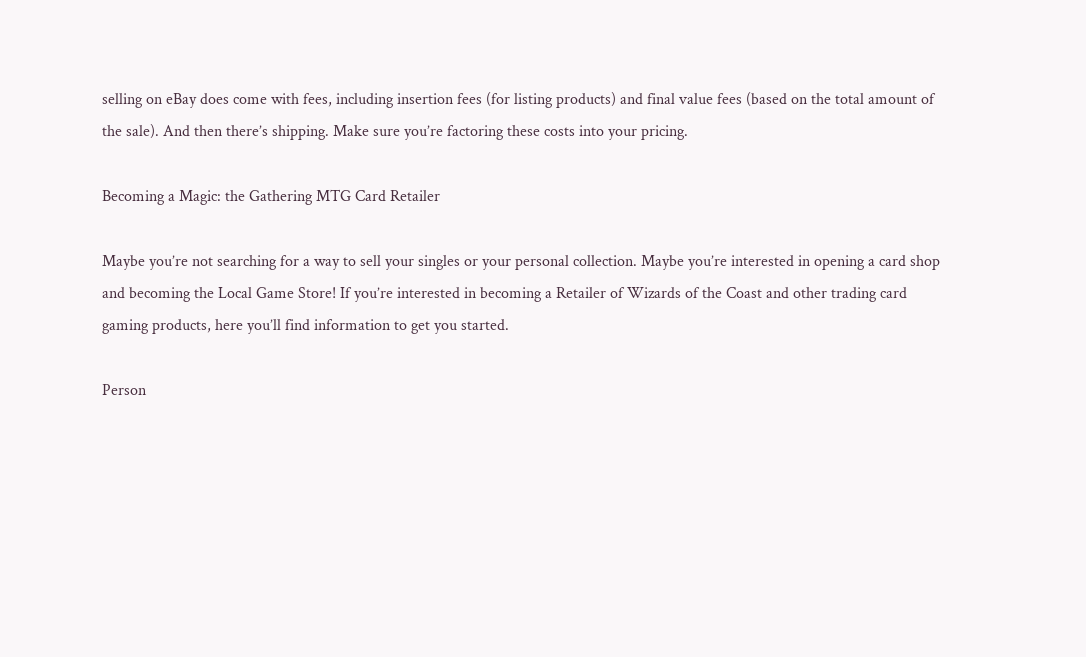selling on eBay does come with fees, including insertion fees (for listing products) and final value fees (based on the total amount of the sale). And then there’s shipping. Make sure you’re factoring these costs into your pricing.

Becoming a Magic: the Gathering MTG Card Retailer

Maybe you’re not searching for a way to sell your singles or your personal collection. Maybe you’re interested in opening a card shop and becoming the Local Game Store! If you’re interested in becoming a Retailer of Wizards of the Coast and other trading card gaming products, here you’ll find information to get you started.

Person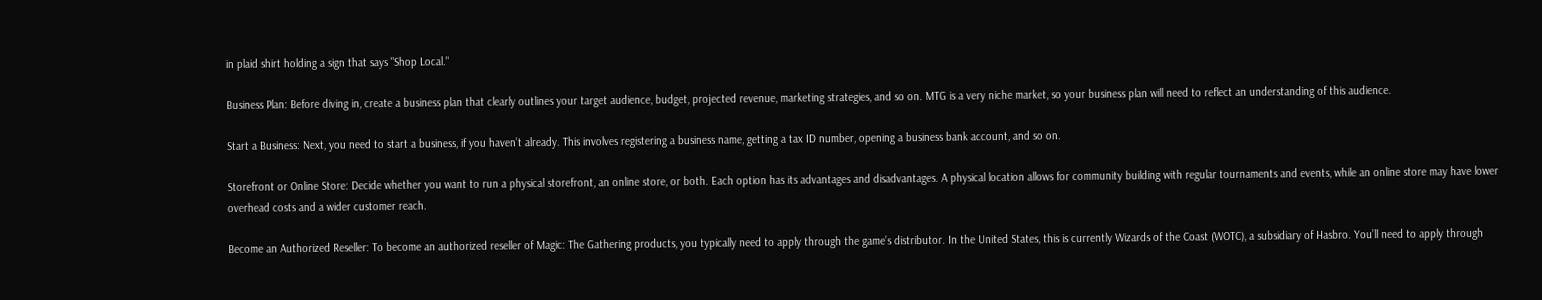in plaid shirt holding a sign that says "Shop Local."

Business Plan: Before diving in, create a business plan that clearly outlines your target audience, budget, projected revenue, marketing strategies, and so on. MTG is a very niche market, so your business plan will need to reflect an understanding of this audience.

Start a Business: Next, you need to start a business, if you haven’t already. This involves registering a business name, getting a tax ID number, opening a business bank account, and so on.

Storefront or Online Store: Decide whether you want to run a physical storefront, an online store, or both. Each option has its advantages and disadvantages. A physical location allows for community building with regular tournaments and events, while an online store may have lower overhead costs and a wider customer reach.

Become an Authorized Reseller: To become an authorized reseller of Magic: The Gathering products, you typically need to apply through the game’s distributor. In the United States, this is currently Wizards of the Coast (WOTC), a subsidiary of Hasbro. You’ll need to apply through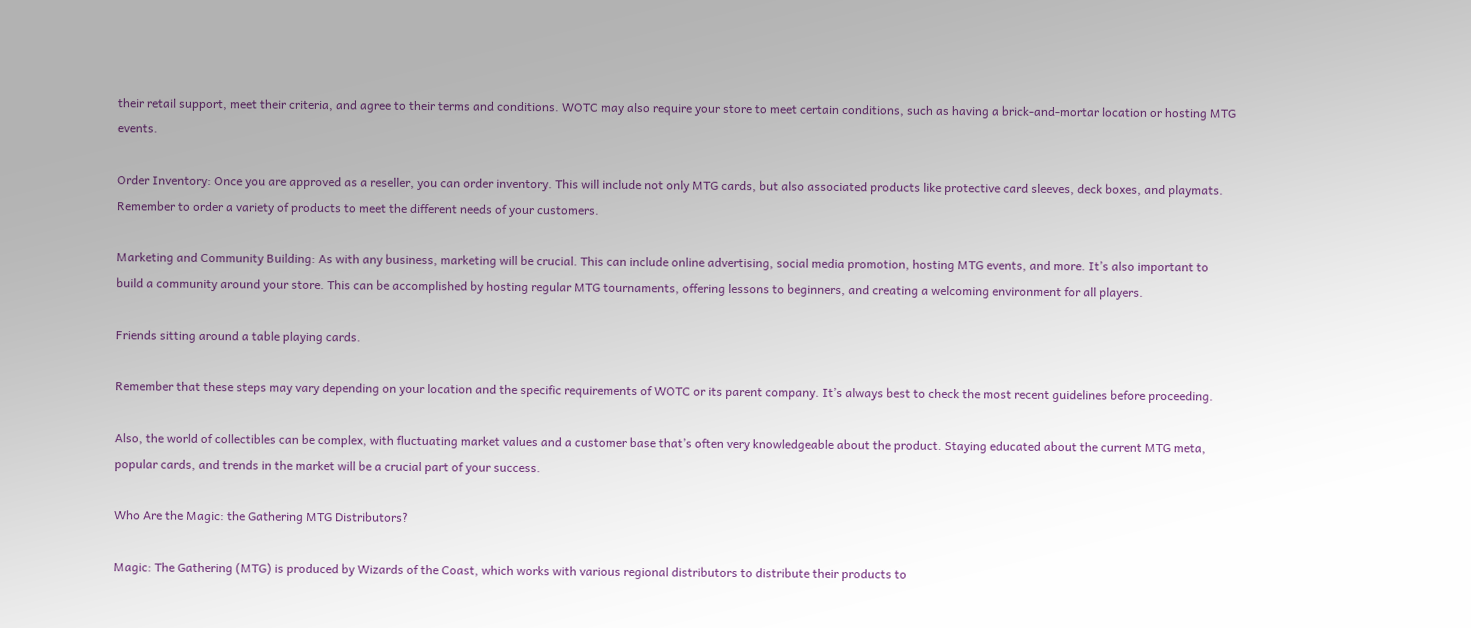their retail support, meet their criteria, and agree to their terms and conditions. WOTC may also require your store to meet certain conditions, such as having a brick-and-mortar location or hosting MTG events.

Order Inventory: Once you are approved as a reseller, you can order inventory. This will include not only MTG cards, but also associated products like protective card sleeves, deck boxes, and playmats. Remember to order a variety of products to meet the different needs of your customers.

Marketing and Community Building: As with any business, marketing will be crucial. This can include online advertising, social media promotion, hosting MTG events, and more. It’s also important to build a community around your store. This can be accomplished by hosting regular MTG tournaments, offering lessons to beginners, and creating a welcoming environment for all players.

Friends sitting around a table playing cards.

Remember that these steps may vary depending on your location and the specific requirements of WOTC or its parent company. It’s always best to check the most recent guidelines before proceeding.

Also, the world of collectibles can be complex, with fluctuating market values and a customer base that’s often very knowledgeable about the product. Staying educated about the current MTG meta, popular cards, and trends in the market will be a crucial part of your success.

Who Are the Magic: the Gathering MTG Distributors?

Magic: The Gathering (MTG) is produced by Wizards of the Coast, which works with various regional distributors to distribute their products to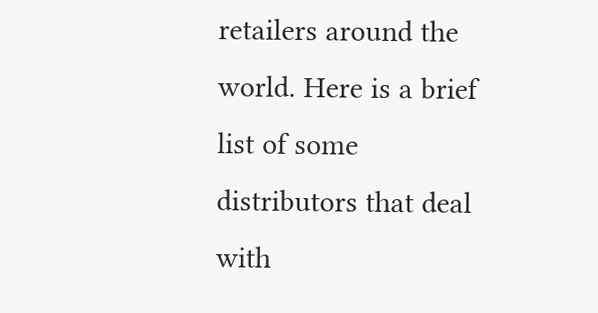retailers around the world. Here is a brief list of some distributors that deal with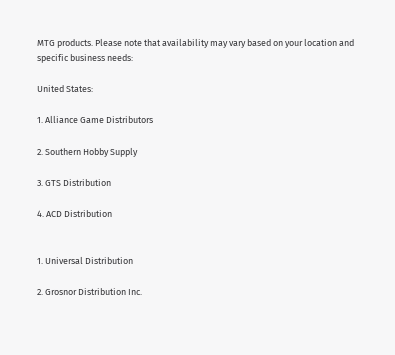MTG products. Please note that availability may vary based on your location and specific business needs:

United States:

1. Alliance Game Distributors

2. Southern Hobby Supply

3. GTS Distribution

4. ACD Distribution


1. Universal Distribution

2. Grosnor Distribution Inc.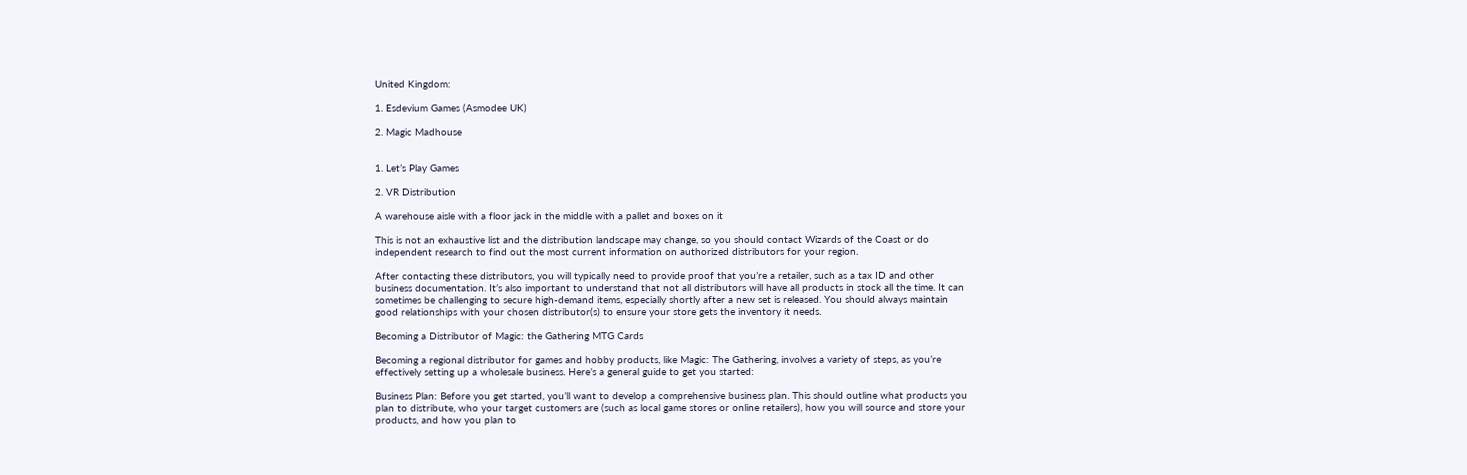United Kingdom:

1. Esdevium Games (Asmodee UK)

2. Magic Madhouse


1. Let’s Play Games

2. VR Distribution

A warehouse aisle with a floor jack in the middle with a pallet and boxes on it

This is not an exhaustive list and the distribution landscape may change, so you should contact Wizards of the Coast or do independent research to find out the most current information on authorized distributors for your region.

After contacting these distributors, you will typically need to provide proof that you’re a retailer, such as a tax ID and other business documentation. It’s also important to understand that not all distributors will have all products in stock all the time. It can sometimes be challenging to secure high-demand items, especially shortly after a new set is released. You should always maintain good relationships with your chosen distributor(s) to ensure your store gets the inventory it needs.

Becoming a Distributor of Magic: the Gathering MTG Cards

Becoming a regional distributor for games and hobby products, like Magic: The Gathering, involves a variety of steps, as you’re effectively setting up a wholesale business. Here’s a general guide to get you started:

Business Plan: Before you get started, you’ll want to develop a comprehensive business plan. This should outline what products you plan to distribute, who your target customers are (such as local game stores or online retailers), how you will source and store your products, and how you plan to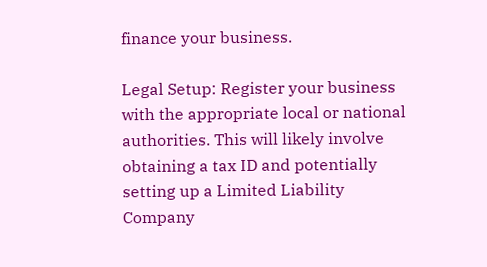finance your business.

Legal Setup: Register your business with the appropriate local or national authorities. This will likely involve obtaining a tax ID and potentially setting up a Limited Liability Company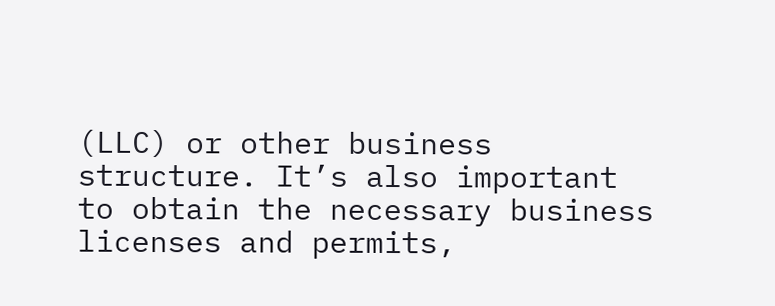(LLC) or other business structure. It’s also important to obtain the necessary business licenses and permits,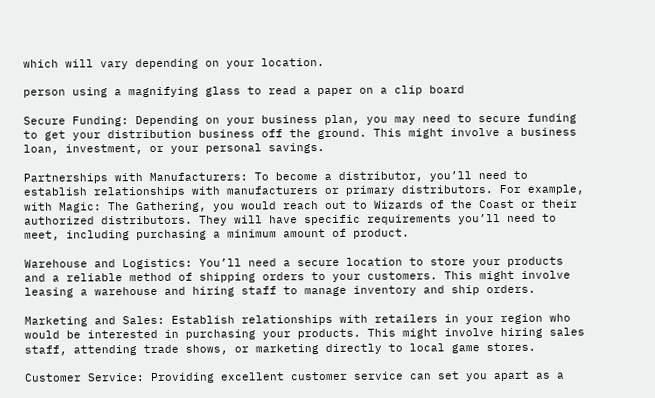which will vary depending on your location.

person using a magnifying glass to read a paper on a clip board

Secure Funding: Depending on your business plan, you may need to secure funding to get your distribution business off the ground. This might involve a business loan, investment, or your personal savings.

Partnerships with Manufacturers: To become a distributor, you’ll need to establish relationships with manufacturers or primary distributors. For example, with Magic: The Gathering, you would reach out to Wizards of the Coast or their authorized distributors. They will have specific requirements you’ll need to meet, including purchasing a minimum amount of product.

Warehouse and Logistics: You’ll need a secure location to store your products and a reliable method of shipping orders to your customers. This might involve leasing a warehouse and hiring staff to manage inventory and ship orders.

Marketing and Sales: Establish relationships with retailers in your region who would be interested in purchasing your products. This might involve hiring sales staff, attending trade shows, or marketing directly to local game stores.

Customer Service: Providing excellent customer service can set you apart as a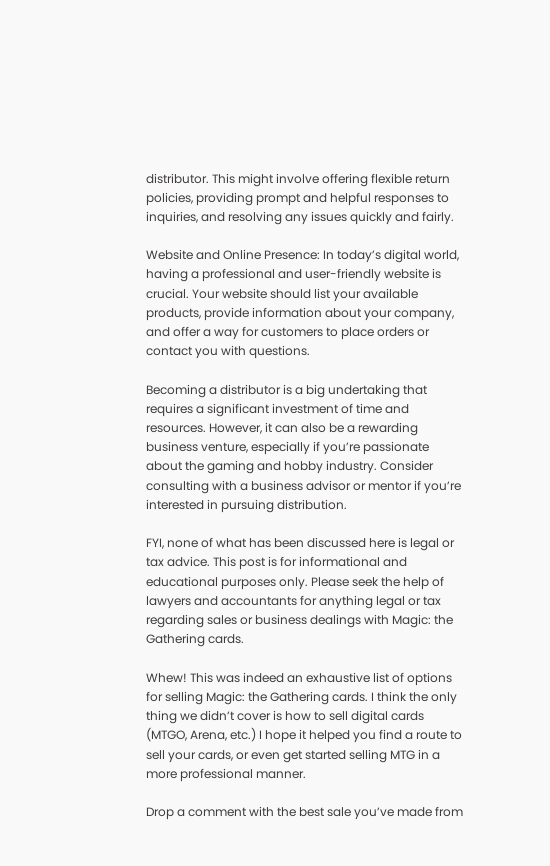distributor. This might involve offering flexible return policies, providing prompt and helpful responses to inquiries, and resolving any issues quickly and fairly.

Website and Online Presence: In today’s digital world, having a professional and user-friendly website is crucial. Your website should list your available products, provide information about your company, and offer a way for customers to place orders or contact you with questions.

Becoming a distributor is a big undertaking that requires a significant investment of time and resources. However, it can also be a rewarding business venture, especially if you’re passionate about the gaming and hobby industry. Consider consulting with a business advisor or mentor if you’re interested in pursuing distribution.

FYI, none of what has been discussed here is legal or tax advice. This post is for informational and educational purposes only. Please seek the help of lawyers and accountants for anything legal or tax regarding sales or business dealings with Magic: the Gathering cards.

Whew! This was indeed an exhaustive list of options for selling Magic: the Gathering cards. I think the only thing we didn’t cover is how to sell digital cards (MTGO, Arena, etc.) I hope it helped you find a route to sell your cards, or even get started selling MTG in a more professional manner.

Drop a comment with the best sale you’ve made from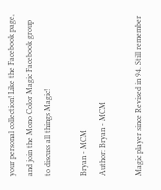your personal collection! Like the Facebook page, and join the Mono Color Magic Facebook group to discuss all things Magic!

Bryan - MCM
Author: Bryan - MCM

Magic player since Revised in 94. Still remember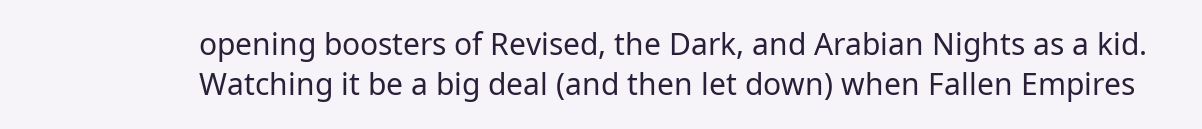opening boosters of Revised, the Dark, and Arabian Nights as a kid. Watching it be a big deal (and then let down) when Fallen Empires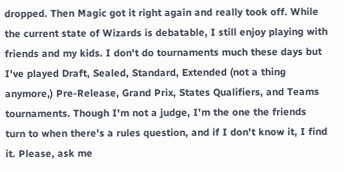dropped. Then Magic got it right again and really took off. While the current state of Wizards is debatable, I still enjoy playing with friends and my kids. I don't do tournaments much these days but I've played Draft, Sealed, Standard, Extended (not a thing anymore,) Pre-Release, Grand Prix, States Qualifiers, and Teams tournaments. Though I'm not a judge, I'm the one the friends turn to when there's a rules question, and if I don't know it, I find it. Please, ask me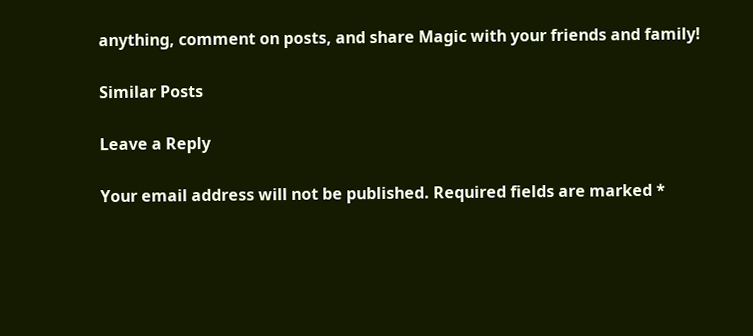anything, comment on posts, and share Magic with your friends and family!

Similar Posts

Leave a Reply

Your email address will not be published. Required fields are marked *